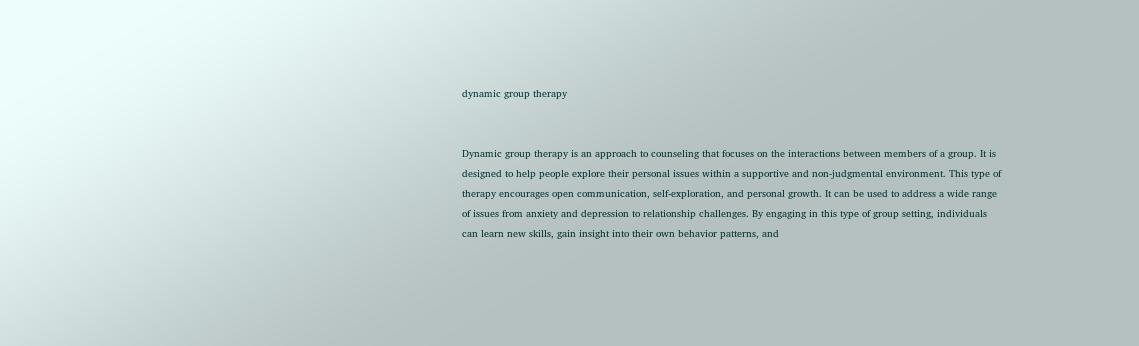dynamic group therapy


Dynamic group therapy is an approach to counseling that focuses on the interactions between members of a group. It is designed to help people explore their personal issues within a supportive and non-judgmental environment. This type of therapy encourages open communication, self-exploration, and personal growth. It can be used to address a wide range of issues from anxiety and depression to relationship challenges. By engaging in this type of group setting, individuals can learn new skills, gain insight into their own behavior patterns, and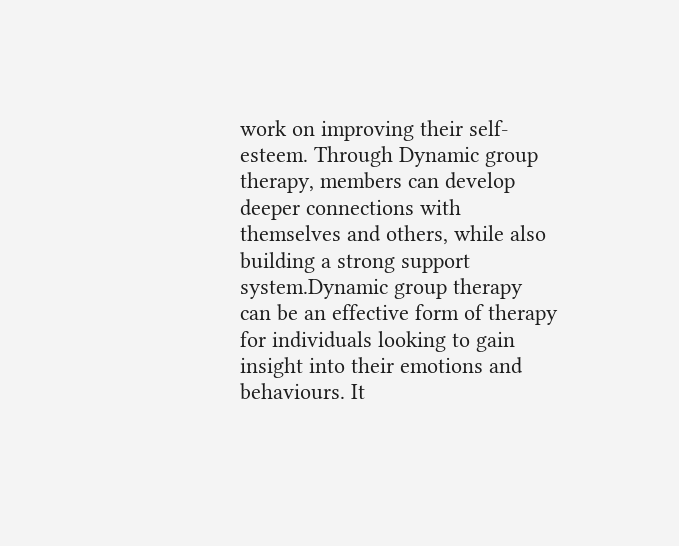work on improving their self-esteem. Through Dynamic group therapy, members can develop deeper connections with themselves and others, while also building a strong support system.Dynamic group therapy can be an effective form of therapy for individuals looking to gain insight into their emotions and behaviours. It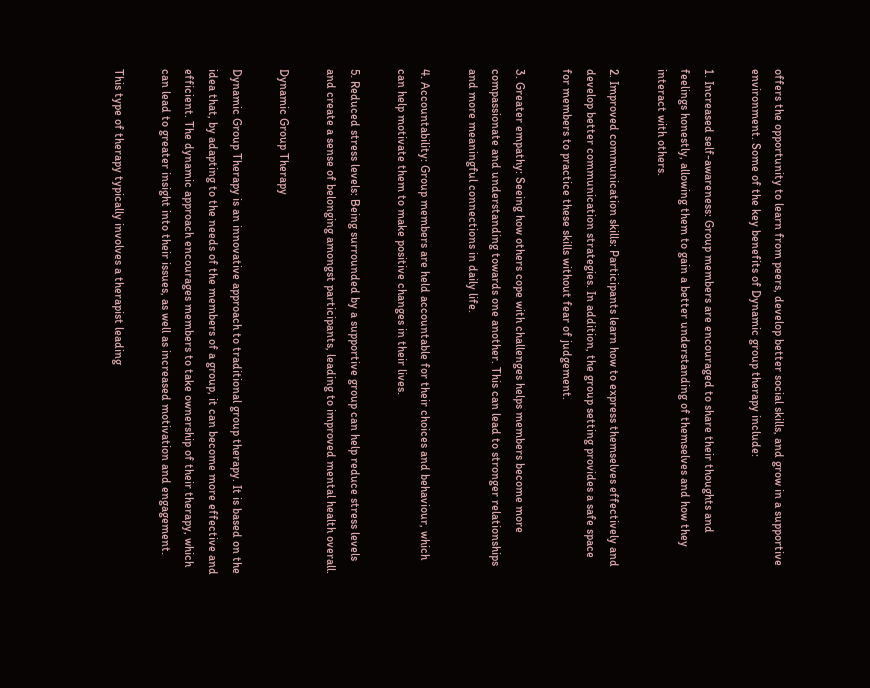offers the opportunity to learn from peers, develop better social skills, and grow in a supportive environment. Some of the key benefits of Dynamic group therapy include:

1. Increased self-awareness: Group members are encouraged to share their thoughts and feelings honestly, allowing them to gain a better understanding of themselves and how they interact with others.

2. Improved communication skills: Participants learn how to express themselves effectively and develop better communication strategies. In addition, the group setting provides a safe space for members to practice these skills without fear of judgement.

3. Greater empathy: Seeing how others cope with challenges helps members become more compassionate and understanding towards one another. This can lead to stronger relationships and more meaningful connections in daily life.

4. Accountability: Group members are held accountable for their choices and behaviour, which can help motivate them to make positive changes in their lives.

5. Reduced stress levels: Being surrounded by a supportive group can help reduce stress levels and create a sense of belonging amongst participants, leading to improved mental health overall.

Dynamic Group Therapy

Dynamic Group Therapy is an innovative approach to traditional group therapy. It is based on the idea that, by adapting to the needs of the members of a group, it can become more effective and efficient. The dynamic approach encourages members to take ownership of their therapy, which can lead to greater insight into their issues, as well as increased motivation and engagement.

This type of therapy typically involves a therapist leading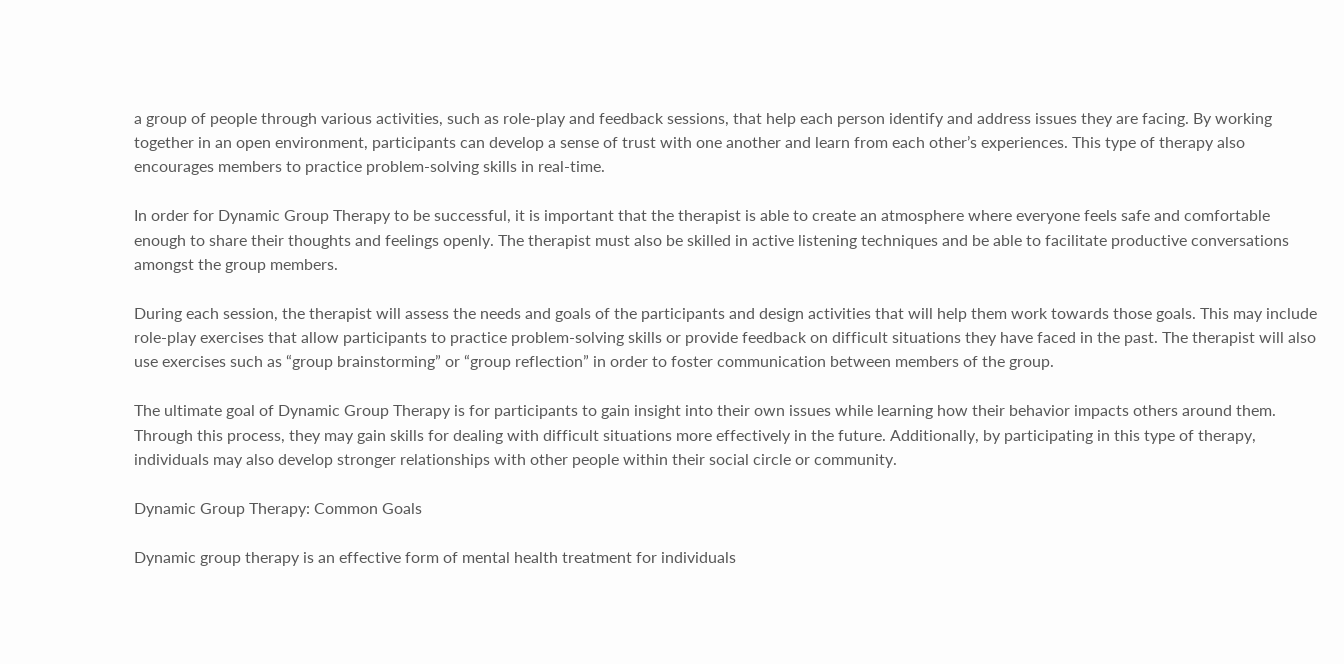a group of people through various activities, such as role-play and feedback sessions, that help each person identify and address issues they are facing. By working together in an open environment, participants can develop a sense of trust with one another and learn from each other’s experiences. This type of therapy also encourages members to practice problem-solving skills in real-time.

In order for Dynamic Group Therapy to be successful, it is important that the therapist is able to create an atmosphere where everyone feels safe and comfortable enough to share their thoughts and feelings openly. The therapist must also be skilled in active listening techniques and be able to facilitate productive conversations amongst the group members.

During each session, the therapist will assess the needs and goals of the participants and design activities that will help them work towards those goals. This may include role-play exercises that allow participants to practice problem-solving skills or provide feedback on difficult situations they have faced in the past. The therapist will also use exercises such as “group brainstorming” or “group reflection” in order to foster communication between members of the group.

The ultimate goal of Dynamic Group Therapy is for participants to gain insight into their own issues while learning how their behavior impacts others around them. Through this process, they may gain skills for dealing with difficult situations more effectively in the future. Additionally, by participating in this type of therapy, individuals may also develop stronger relationships with other people within their social circle or community.

Dynamic Group Therapy: Common Goals

Dynamic group therapy is an effective form of mental health treatment for individuals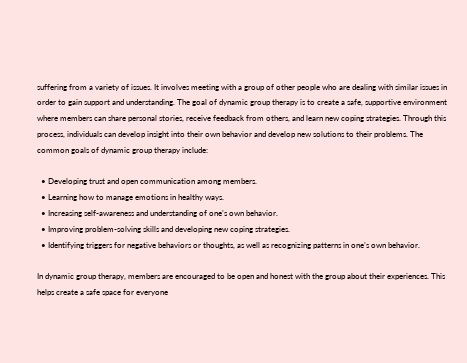suffering from a variety of issues. It involves meeting with a group of other people who are dealing with similar issues in order to gain support and understanding. The goal of dynamic group therapy is to create a safe, supportive environment where members can share personal stories, receive feedback from others, and learn new coping strategies. Through this process, individuals can develop insight into their own behavior and develop new solutions to their problems. The common goals of dynamic group therapy include:

  • Developing trust and open communication among members.
  • Learning how to manage emotions in healthy ways.
  • Increasing self-awareness and understanding of one’s own behavior.
  • Improving problem-solving skills and developing new coping strategies.
  • Identifying triggers for negative behaviors or thoughts, as well as recognizing patterns in one’s own behavior.

In dynamic group therapy, members are encouraged to be open and honest with the group about their experiences. This helps create a safe space for everyone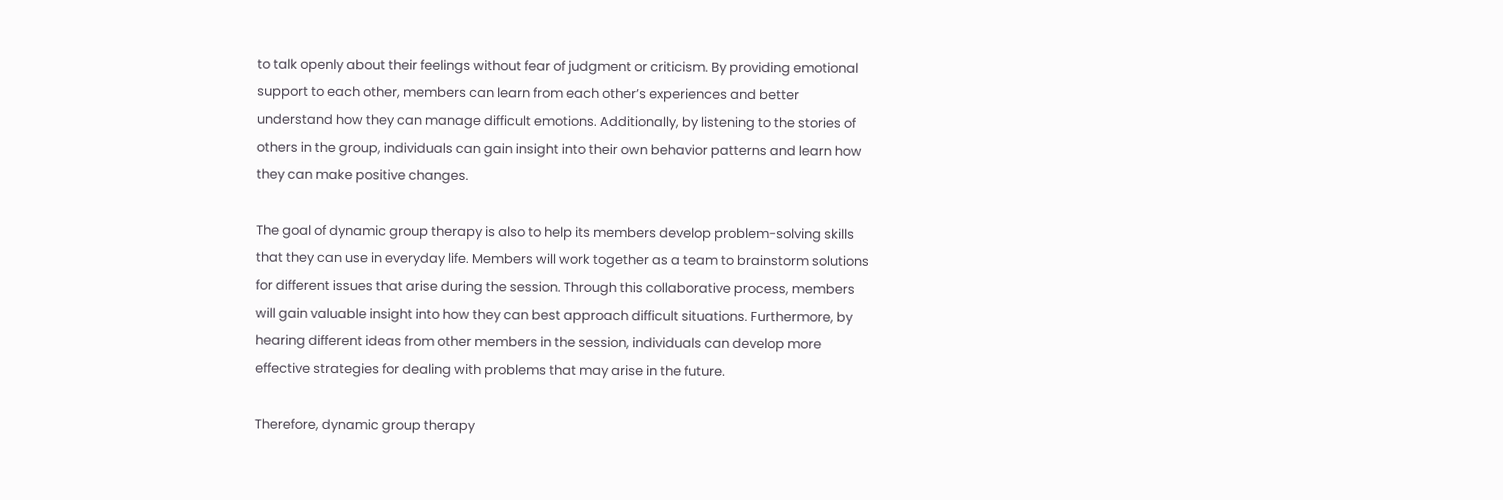to talk openly about their feelings without fear of judgment or criticism. By providing emotional support to each other, members can learn from each other’s experiences and better understand how they can manage difficult emotions. Additionally, by listening to the stories of others in the group, individuals can gain insight into their own behavior patterns and learn how they can make positive changes.

The goal of dynamic group therapy is also to help its members develop problem-solving skills that they can use in everyday life. Members will work together as a team to brainstorm solutions for different issues that arise during the session. Through this collaborative process, members will gain valuable insight into how they can best approach difficult situations. Furthermore, by hearing different ideas from other members in the session, individuals can develop more effective strategies for dealing with problems that may arise in the future.

Therefore, dynamic group therapy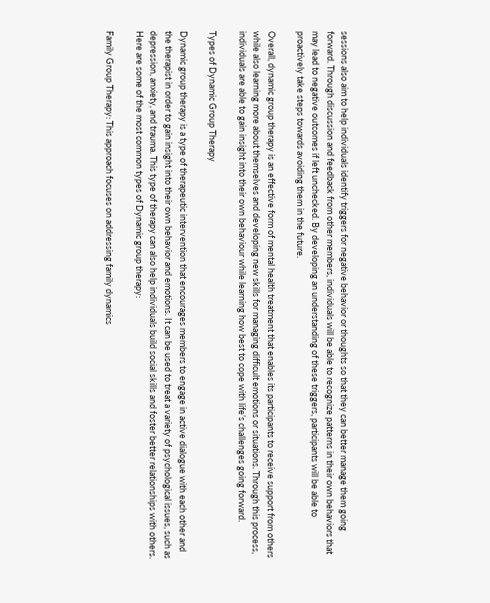sessions also aim to help individuals identify triggers for negative behavior or thoughts so that they can better manage them going forward. Through discussion and feedback from other members, individuals will be able to recognize patterns in their own behaviors that may lead to negative outcomes if left unchecked. By developing an understanding of these triggers, participants will be able to proactively take steps towards avoiding them in the future.

Overall, dynamic group therapy is an effective form of mental health treatment that enables its participants to receive support from others while also learning more about themselves and developing new skills for managing difficult emotions or situations. Through this process, individuals are able to gain insight into their own behaviour while learning how best to cope with life’s challenges going forward.

Types of Dynamic Group Therapy

Dynamic group therapy is a type of therapeutic intervention that encourages members to engage in active dialogue with each other and the therapist in order to gain insight into their own behavior and emotions. It can be used to treat a variety of psychological issues, such as depression, anxiety, and trauma. This type of therapy can also help individuals build social skills and foster better relationships with others. Here are some of the most common types of Dynamic group therapy:

Family Group Therapy: This approach focuses on addressing family dynamics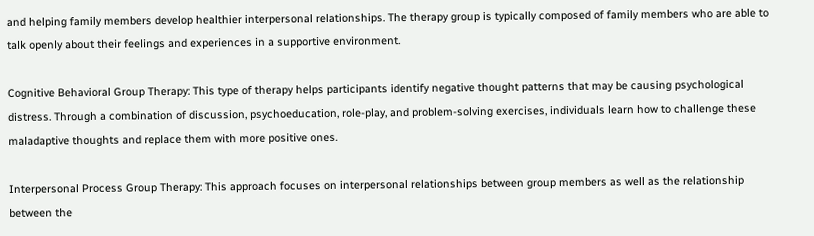and helping family members develop healthier interpersonal relationships. The therapy group is typically composed of family members who are able to talk openly about their feelings and experiences in a supportive environment.

Cognitive Behavioral Group Therapy: This type of therapy helps participants identify negative thought patterns that may be causing psychological distress. Through a combination of discussion, psychoeducation, role-play, and problem-solving exercises, individuals learn how to challenge these maladaptive thoughts and replace them with more positive ones.

Interpersonal Process Group Therapy: This approach focuses on interpersonal relationships between group members as well as the relationship between the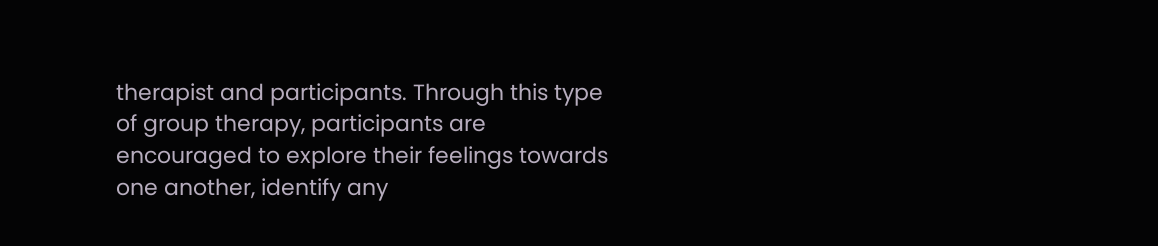therapist and participants. Through this type of group therapy, participants are encouraged to explore their feelings towards one another, identify any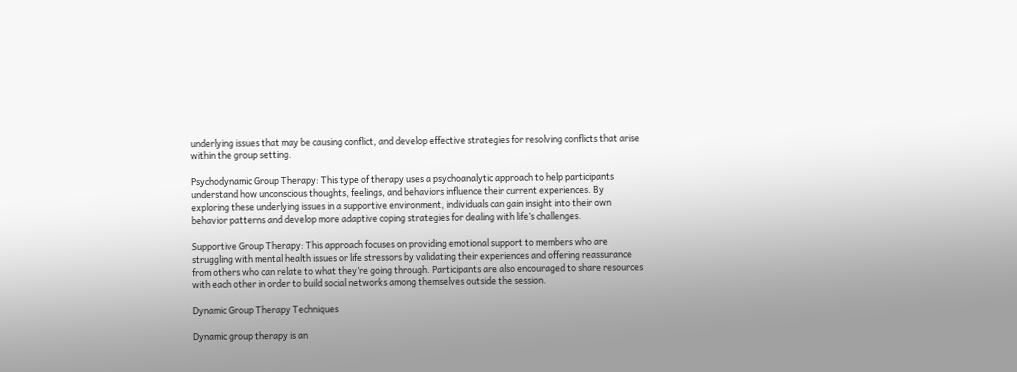underlying issues that may be causing conflict, and develop effective strategies for resolving conflicts that arise within the group setting.

Psychodynamic Group Therapy: This type of therapy uses a psychoanalytic approach to help participants understand how unconscious thoughts, feelings, and behaviors influence their current experiences. By exploring these underlying issues in a supportive environment, individuals can gain insight into their own behavior patterns and develop more adaptive coping strategies for dealing with life’s challenges.

Supportive Group Therapy: This approach focuses on providing emotional support to members who are struggling with mental health issues or life stressors by validating their experiences and offering reassurance from others who can relate to what they’re going through. Participants are also encouraged to share resources with each other in order to build social networks among themselves outside the session.

Dynamic Group Therapy Techniques

Dynamic group therapy is an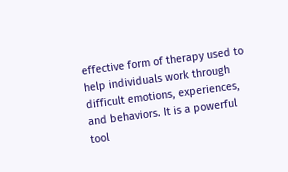effective form of therapy used to help individuals work through difficult emotions, experiences, and behaviors. It is a powerful tool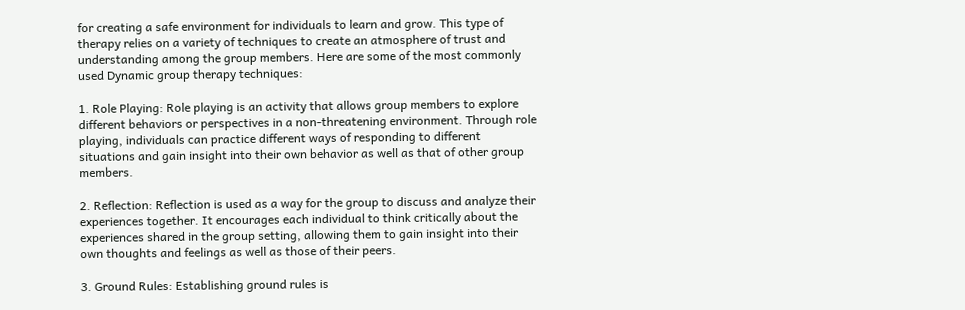for creating a safe environment for individuals to learn and grow. This type of therapy relies on a variety of techniques to create an atmosphere of trust and understanding among the group members. Here are some of the most commonly used Dynamic group therapy techniques:

1. Role Playing: Role playing is an activity that allows group members to explore different behaviors or perspectives in a non-threatening environment. Through role playing, individuals can practice different ways of responding to different situations and gain insight into their own behavior as well as that of other group members.

2. Reflection: Reflection is used as a way for the group to discuss and analyze their experiences together. It encourages each individual to think critically about the experiences shared in the group setting, allowing them to gain insight into their own thoughts and feelings as well as those of their peers.

3. Ground Rules: Establishing ground rules is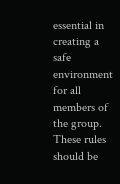essential in creating a safe environment for all members of the group. These rules should be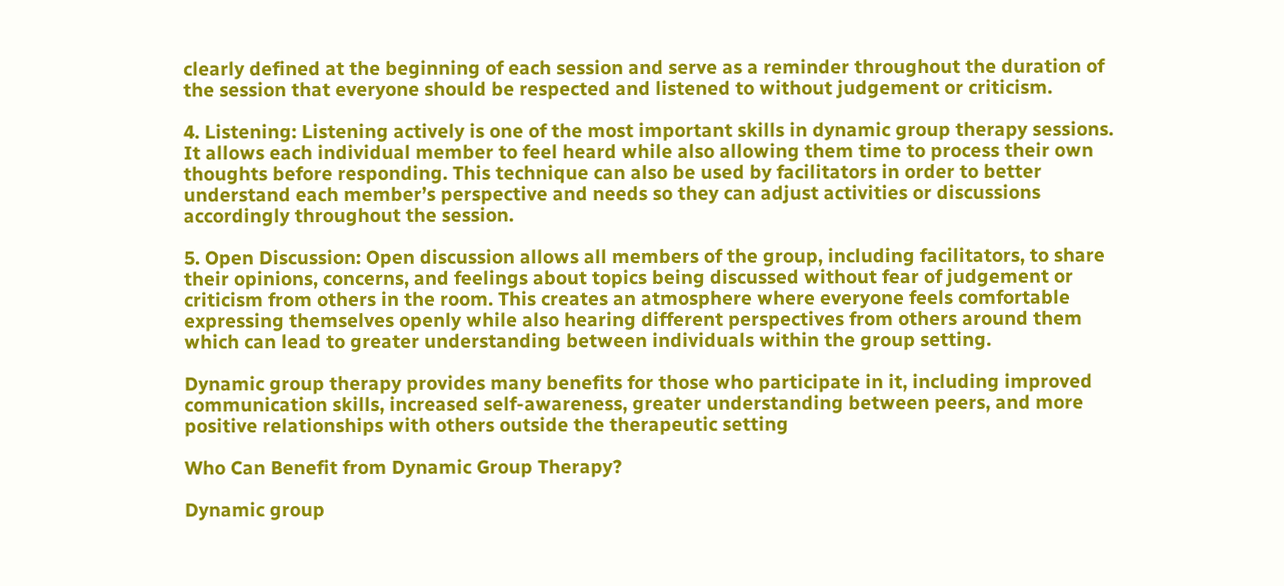clearly defined at the beginning of each session and serve as a reminder throughout the duration of the session that everyone should be respected and listened to without judgement or criticism.

4. Listening: Listening actively is one of the most important skills in dynamic group therapy sessions. It allows each individual member to feel heard while also allowing them time to process their own thoughts before responding. This technique can also be used by facilitators in order to better understand each member’s perspective and needs so they can adjust activities or discussions accordingly throughout the session.

5. Open Discussion: Open discussion allows all members of the group, including facilitators, to share their opinions, concerns, and feelings about topics being discussed without fear of judgement or criticism from others in the room. This creates an atmosphere where everyone feels comfortable expressing themselves openly while also hearing different perspectives from others around them which can lead to greater understanding between individuals within the group setting.

Dynamic group therapy provides many benefits for those who participate in it, including improved communication skills, increased self-awareness, greater understanding between peers, and more positive relationships with others outside the therapeutic setting

Who Can Benefit from Dynamic Group Therapy?

Dynamic group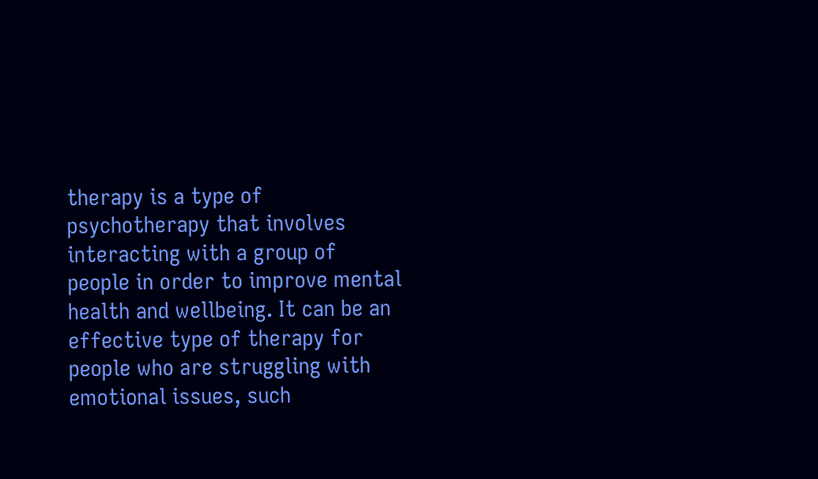therapy is a type of psychotherapy that involves interacting with a group of people in order to improve mental health and wellbeing. It can be an effective type of therapy for people who are struggling with emotional issues, such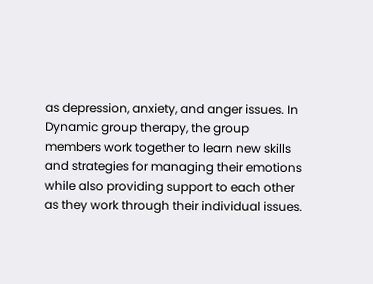as depression, anxiety, and anger issues. In Dynamic group therapy, the group members work together to learn new skills and strategies for managing their emotions while also providing support to each other as they work through their individual issues.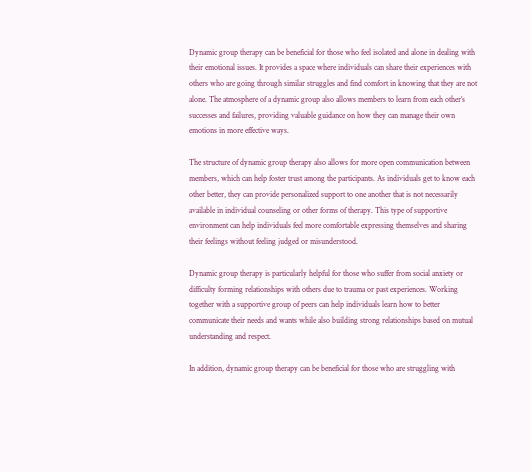Dynamic group therapy can be beneficial for those who feel isolated and alone in dealing with their emotional issues. It provides a space where individuals can share their experiences with others who are going through similar struggles and find comfort in knowing that they are not alone. The atmosphere of a dynamic group also allows members to learn from each other’s successes and failures, providing valuable guidance on how they can manage their own emotions in more effective ways.

The structure of dynamic group therapy also allows for more open communication between members, which can help foster trust among the participants. As individuals get to know each other better, they can provide personalized support to one another that is not necessarily available in individual counseling or other forms of therapy. This type of supportive environment can help individuals feel more comfortable expressing themselves and sharing their feelings without feeling judged or misunderstood.

Dynamic group therapy is particularly helpful for those who suffer from social anxiety or difficulty forming relationships with others due to trauma or past experiences. Working together with a supportive group of peers can help individuals learn how to better communicate their needs and wants while also building strong relationships based on mutual understanding and respect.

In addition, dynamic group therapy can be beneficial for those who are struggling with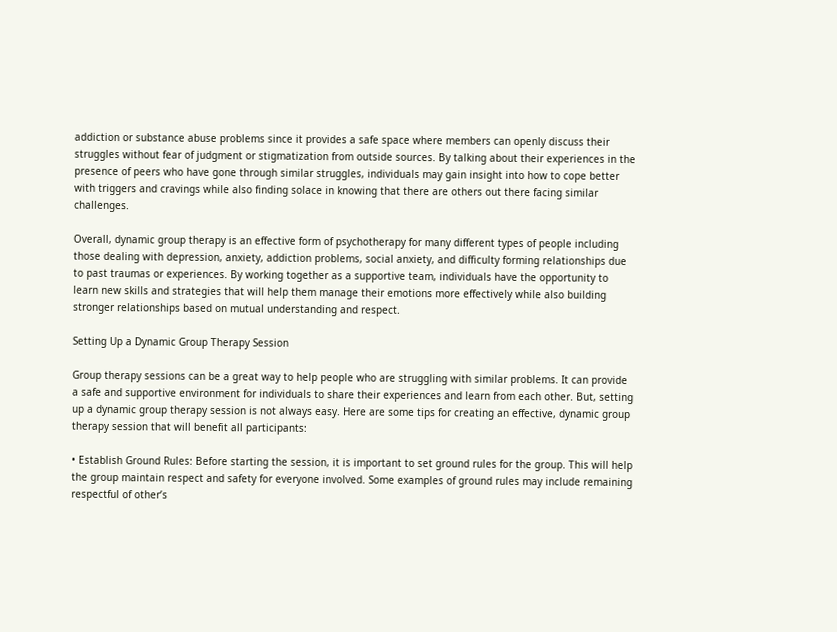addiction or substance abuse problems since it provides a safe space where members can openly discuss their struggles without fear of judgment or stigmatization from outside sources. By talking about their experiences in the presence of peers who have gone through similar struggles, individuals may gain insight into how to cope better with triggers and cravings while also finding solace in knowing that there are others out there facing similar challenges.

Overall, dynamic group therapy is an effective form of psychotherapy for many different types of people including those dealing with depression, anxiety, addiction problems, social anxiety, and difficulty forming relationships due to past traumas or experiences. By working together as a supportive team, individuals have the opportunity to learn new skills and strategies that will help them manage their emotions more effectively while also building stronger relationships based on mutual understanding and respect.

Setting Up a Dynamic Group Therapy Session

Group therapy sessions can be a great way to help people who are struggling with similar problems. It can provide a safe and supportive environment for individuals to share their experiences and learn from each other. But, setting up a dynamic group therapy session is not always easy. Here are some tips for creating an effective, dynamic group therapy session that will benefit all participants:

• Establish Ground Rules: Before starting the session, it is important to set ground rules for the group. This will help the group maintain respect and safety for everyone involved. Some examples of ground rules may include remaining respectful of other’s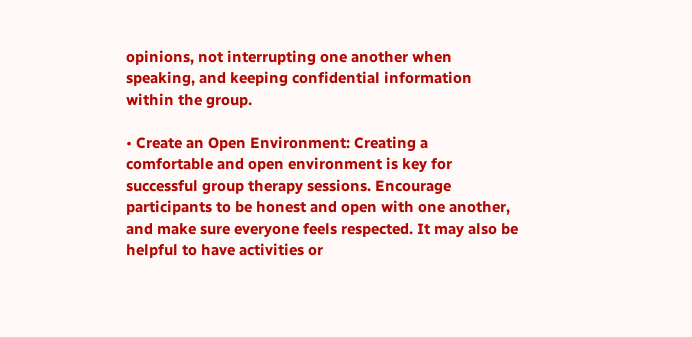opinions, not interrupting one another when speaking, and keeping confidential information within the group.

• Create an Open Environment: Creating a comfortable and open environment is key for successful group therapy sessions. Encourage participants to be honest and open with one another, and make sure everyone feels respected. It may also be helpful to have activities or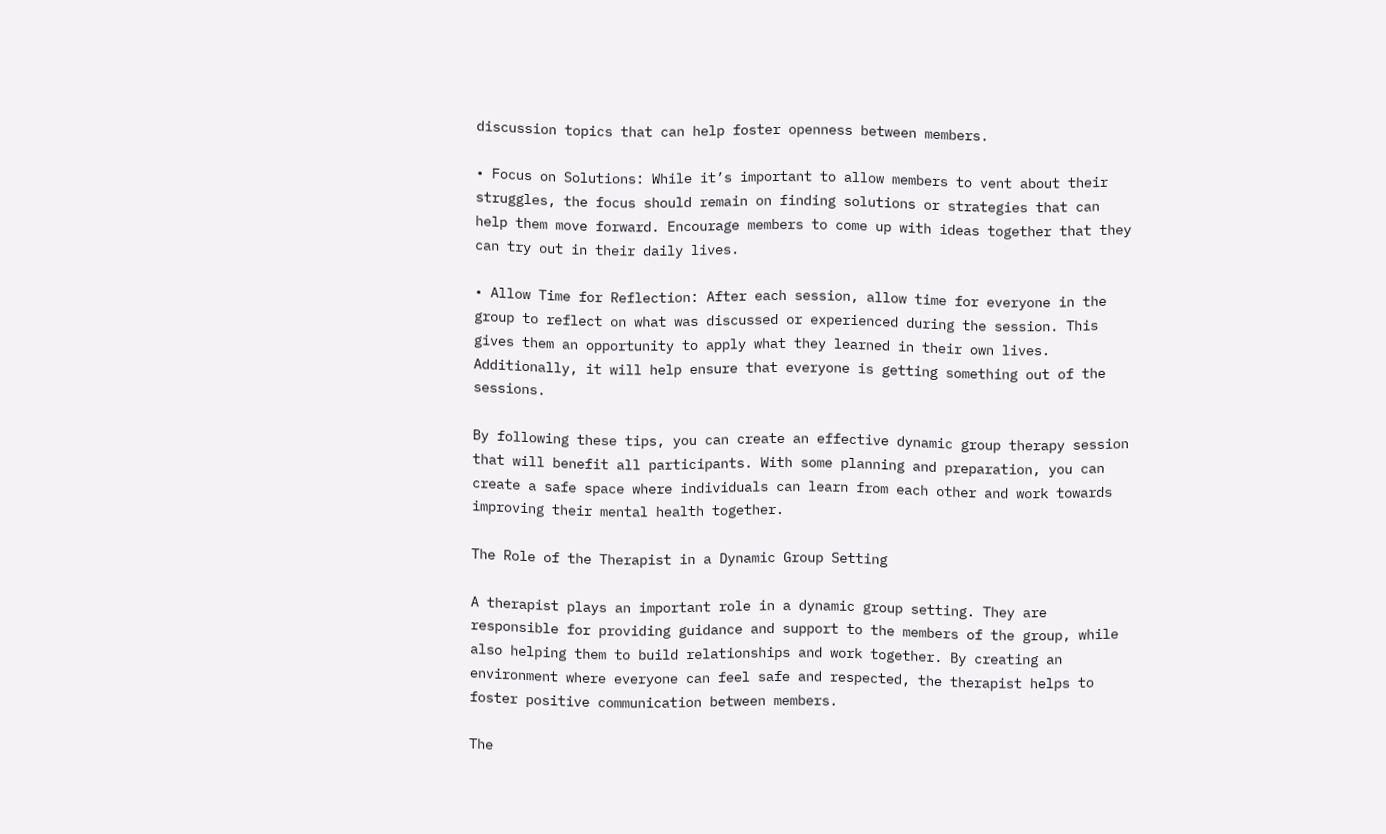discussion topics that can help foster openness between members.

• Focus on Solutions: While it’s important to allow members to vent about their struggles, the focus should remain on finding solutions or strategies that can help them move forward. Encourage members to come up with ideas together that they can try out in their daily lives.

• Allow Time for Reflection: After each session, allow time for everyone in the group to reflect on what was discussed or experienced during the session. This gives them an opportunity to apply what they learned in their own lives. Additionally, it will help ensure that everyone is getting something out of the sessions.

By following these tips, you can create an effective dynamic group therapy session that will benefit all participants. With some planning and preparation, you can create a safe space where individuals can learn from each other and work towards improving their mental health together.

The Role of the Therapist in a Dynamic Group Setting

A therapist plays an important role in a dynamic group setting. They are responsible for providing guidance and support to the members of the group, while also helping them to build relationships and work together. By creating an environment where everyone can feel safe and respected, the therapist helps to foster positive communication between members.

The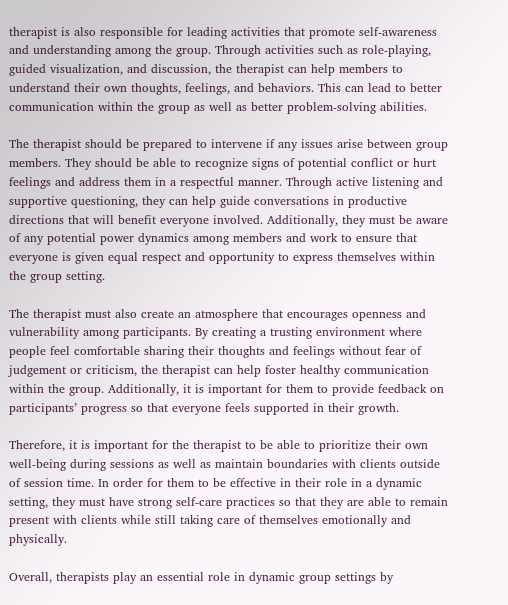therapist is also responsible for leading activities that promote self-awareness and understanding among the group. Through activities such as role-playing, guided visualization, and discussion, the therapist can help members to understand their own thoughts, feelings, and behaviors. This can lead to better communication within the group as well as better problem-solving abilities.

The therapist should be prepared to intervene if any issues arise between group members. They should be able to recognize signs of potential conflict or hurt feelings and address them in a respectful manner. Through active listening and supportive questioning, they can help guide conversations in productive directions that will benefit everyone involved. Additionally, they must be aware of any potential power dynamics among members and work to ensure that everyone is given equal respect and opportunity to express themselves within the group setting.

The therapist must also create an atmosphere that encourages openness and vulnerability among participants. By creating a trusting environment where people feel comfortable sharing their thoughts and feelings without fear of judgement or criticism, the therapist can help foster healthy communication within the group. Additionally, it is important for them to provide feedback on participants’ progress so that everyone feels supported in their growth.

Therefore, it is important for the therapist to be able to prioritize their own well-being during sessions as well as maintain boundaries with clients outside of session time. In order for them to be effective in their role in a dynamic setting, they must have strong self-care practices so that they are able to remain present with clients while still taking care of themselves emotionally and physically.

Overall, therapists play an essential role in dynamic group settings by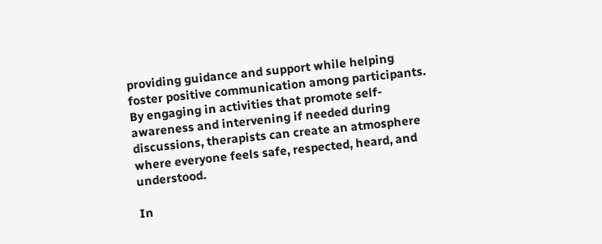providing guidance and support while helping foster positive communication among participants. By engaging in activities that promote self-awareness and intervening if needed during discussions, therapists can create an atmosphere where everyone feels safe, respected, heard, and understood.

In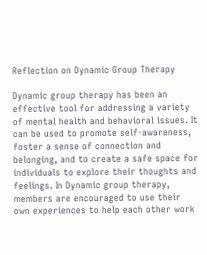Reflection on Dynamic Group Therapy

Dynamic group therapy has been an effective tool for addressing a variety of mental health and behavioral issues. It can be used to promote self-awareness, foster a sense of connection and belonging, and to create a safe space for individuals to explore their thoughts and feelings. In Dynamic group therapy, members are encouraged to use their own experiences to help each other work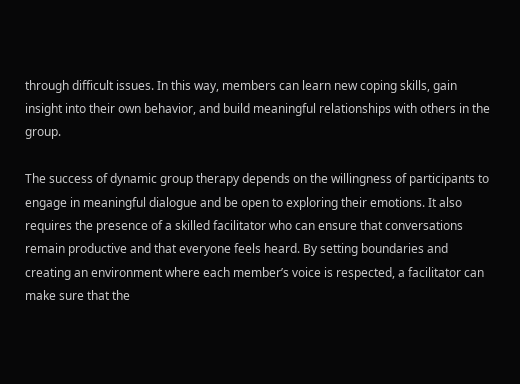through difficult issues. In this way, members can learn new coping skills, gain insight into their own behavior, and build meaningful relationships with others in the group.

The success of dynamic group therapy depends on the willingness of participants to engage in meaningful dialogue and be open to exploring their emotions. It also requires the presence of a skilled facilitator who can ensure that conversations remain productive and that everyone feels heard. By setting boundaries and creating an environment where each member’s voice is respected, a facilitator can make sure that the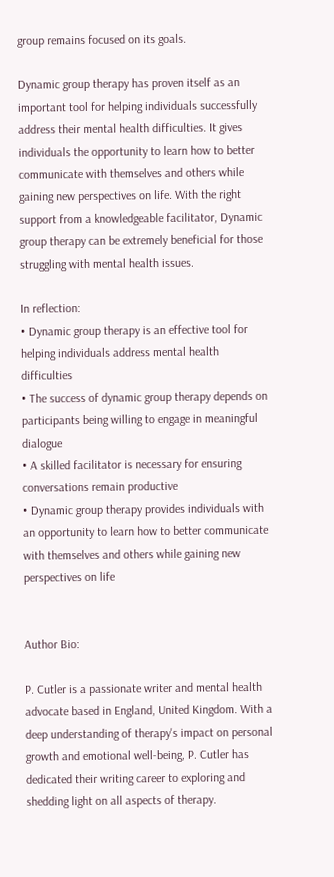group remains focused on its goals.

Dynamic group therapy has proven itself as an important tool for helping individuals successfully address their mental health difficulties. It gives individuals the opportunity to learn how to better communicate with themselves and others while gaining new perspectives on life. With the right support from a knowledgeable facilitator, Dynamic group therapy can be extremely beneficial for those struggling with mental health issues.

In reflection:
• Dynamic group therapy is an effective tool for helping individuals address mental health difficulties
• The success of dynamic group therapy depends on participants being willing to engage in meaningful dialogue
• A skilled facilitator is necessary for ensuring conversations remain productive
• Dynamic group therapy provides individuals with an opportunity to learn how to better communicate with themselves and others while gaining new perspectives on life


Author Bio:

P. Cutler is a passionate writer and mental health advocate based in England, United Kingdom. With a deep understanding of therapy's impact on personal growth and emotional well-being, P. Cutler has dedicated their writing career to exploring and shedding light on all aspects of therapy.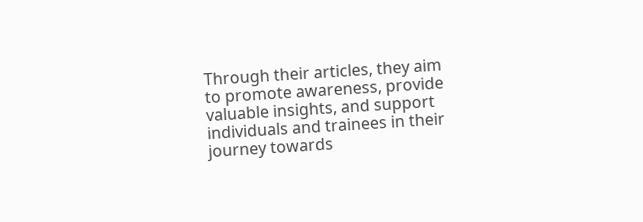Through their articles, they aim to promote awareness, provide valuable insights, and support individuals and trainees in their journey towards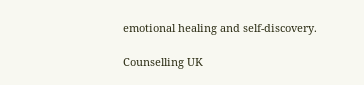emotional healing and self-discovery.

Counselling UK